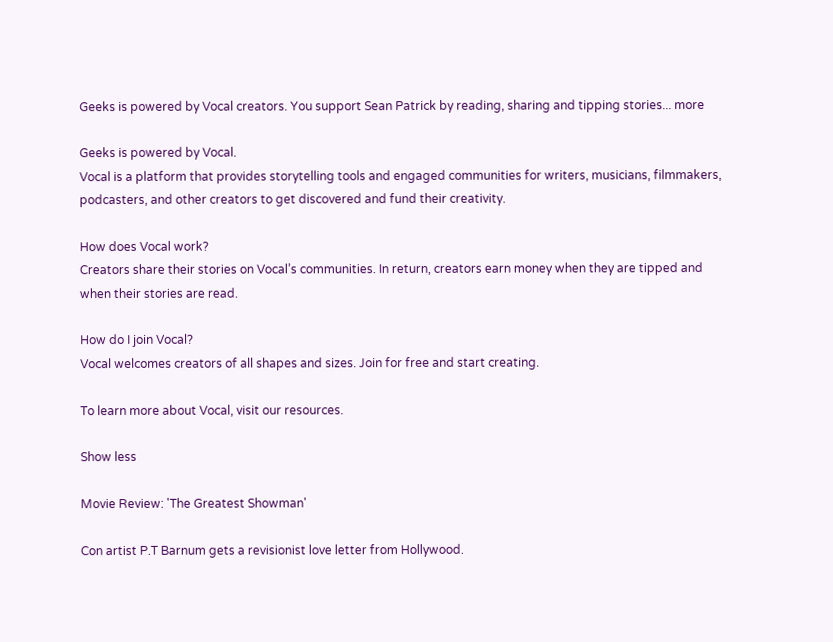Geeks is powered by Vocal creators. You support Sean Patrick by reading, sharing and tipping stories... more

Geeks is powered by Vocal.
Vocal is a platform that provides storytelling tools and engaged communities for writers, musicians, filmmakers, podcasters, and other creators to get discovered and fund their creativity.

How does Vocal work?
Creators share their stories on Vocal’s communities. In return, creators earn money when they are tipped and when their stories are read.

How do I join Vocal?
Vocal welcomes creators of all shapes and sizes. Join for free and start creating.

To learn more about Vocal, visit our resources.

Show less

Movie Review: 'The Greatest Showman'

Con artist P.T Barnum gets a revisionist love letter from Hollywood.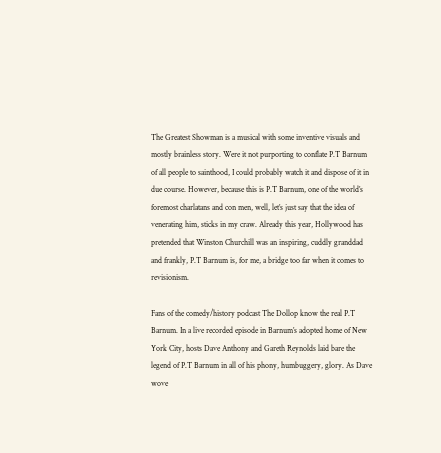The Greatest Showman is a musical with some inventive visuals and mostly brainless story. Were it not purporting to conflate P.T Barnum of all people to sainthood, I could probably watch it and dispose of it in due course. However, because this is P.T Barnum, one of the world’s foremost charlatans and con men, well, let’s just say that the idea of venerating him, sticks in my craw. Already this year, Hollywood has pretended that Winston Churchill was an inspiring, cuddly granddad and frankly, P.T Barnum is, for me, a bridge too far when it comes to revisionism.

Fans of the comedy/history podcast The Dollop know the real P.T Barnum. In a live recorded episode in Barnum’s adopted home of New York City, hosts Dave Anthony and Gareth Reynolds laid bare the legend of P.T Barnum in all of his phony, humbuggery, glory. As Dave wove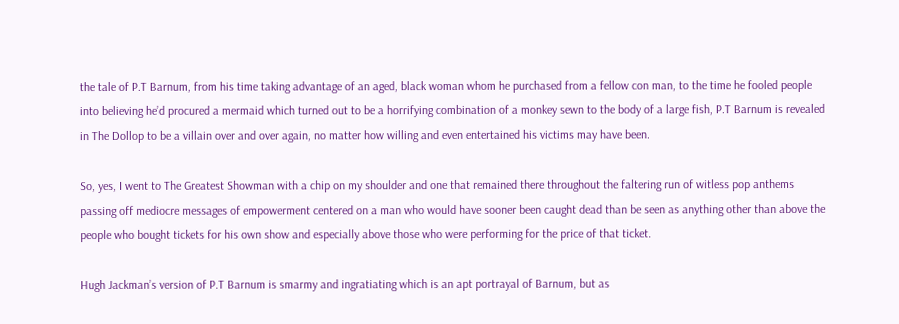the tale of P.T Barnum, from his time taking advantage of an aged, black woman whom he purchased from a fellow con man, to the time he fooled people into believing he’d procured a mermaid which turned out to be a horrifying combination of a monkey sewn to the body of a large fish, P.T Barnum is revealed in The Dollop to be a villain over and over again, no matter how willing and even entertained his victims may have been.

So, yes, I went to The Greatest Showman with a chip on my shoulder and one that remained there throughout the faltering run of witless pop anthems passing off mediocre messages of empowerment centered on a man who would have sooner been caught dead than be seen as anything other than above the people who bought tickets for his own show and especially above those who were performing for the price of that ticket.

Hugh Jackman’s version of P.T Barnum is smarmy and ingratiating which is an apt portrayal of Barnum, but as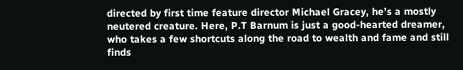directed by first time feature director Michael Gracey, he’s a mostly neutered creature. Here, P.T Barnum is just a good-hearted dreamer, who takes a few shortcuts along the road to wealth and fame and still finds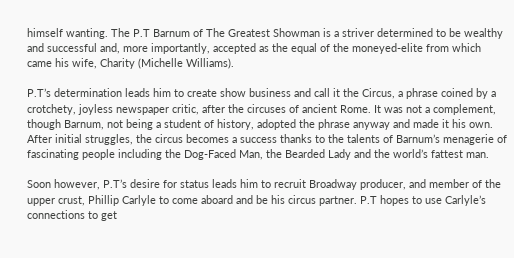himself wanting. The P.T Barnum of The Greatest Showman is a striver determined to be wealthy and successful and, more importantly, accepted as the equal of the moneyed-elite from which came his wife, Charity (Michelle Williams).

P.T’s determination leads him to create show business and call it the Circus, a phrase coined by a crotchety, joyless newspaper critic, after the circuses of ancient Rome. It was not a complement, though Barnum, not being a student of history, adopted the phrase anyway and made it his own. After initial struggles, the circus becomes a success thanks to the talents of Barnum’s menagerie of fascinating people including the Dog-Faced Man, the Bearded Lady and the world’s fattest man.

Soon however, P.T’s desire for status leads him to recruit Broadway producer, and member of the upper crust, Phillip Carlyle to come aboard and be his circus partner. P.T hopes to use Carlyle’s connections to get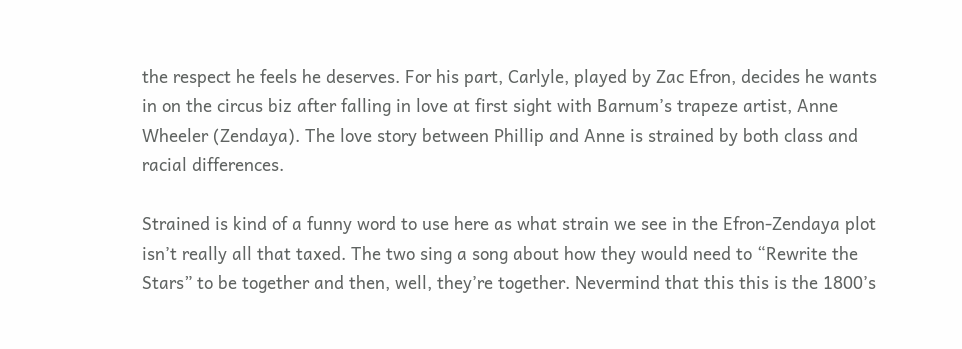the respect he feels he deserves. For his part, Carlyle, played by Zac Efron, decides he wants in on the circus biz after falling in love at first sight with Barnum’s trapeze artist, Anne Wheeler (Zendaya). The love story between Phillip and Anne is strained by both class and racial differences.

Strained is kind of a funny word to use here as what strain we see in the Efron-Zendaya plot isn’t really all that taxed. The two sing a song about how they would need to “Rewrite the Stars” to be together and then, well, they’re together. Nevermind that this this is the 1800’s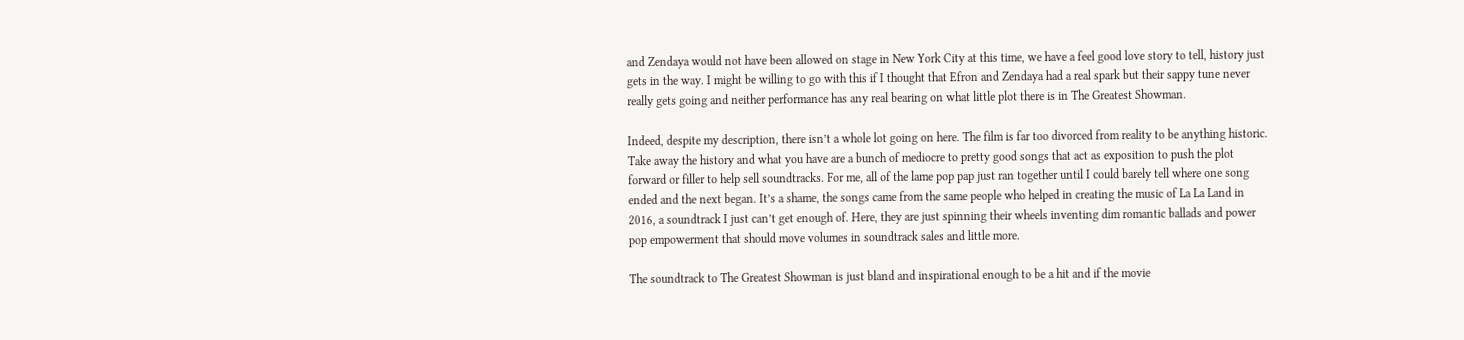and Zendaya would not have been allowed on stage in New York City at this time, we have a feel good love story to tell, history just gets in the way. I might be willing to go with this if I thought that Efron and Zendaya had a real spark but their sappy tune never really gets going and neither performance has any real bearing on what little plot there is in The Greatest Showman.

Indeed, despite my description, there isn’t a whole lot going on here. The film is far too divorced from reality to be anything historic. Take away the history and what you have are a bunch of mediocre to pretty good songs that act as exposition to push the plot forward or filler to help sell soundtracks. For me, all of the lame pop pap just ran together until I could barely tell where one song ended and the next began. It’s a shame, the songs came from the same people who helped in creating the music of La La Land in 2016, a soundtrack I just can’t get enough of. Here, they are just spinning their wheels inventing dim romantic ballads and power pop empowerment that should move volumes in soundtrack sales and little more.

The soundtrack to The Greatest Showman is just bland and inspirational enough to be a hit and if the movie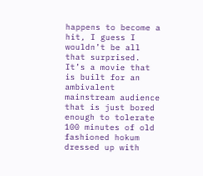happens to become a hit, I guess I wouldn’t be all that surprised. It’s a movie that is built for an ambivalent mainstream audience that is just bored enough to tolerate 100 minutes of old fashioned hokum dressed up with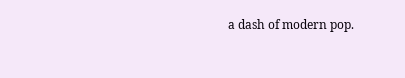a dash of modern pop.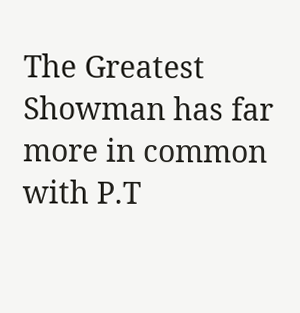The Greatest Showman has far more in common with P.T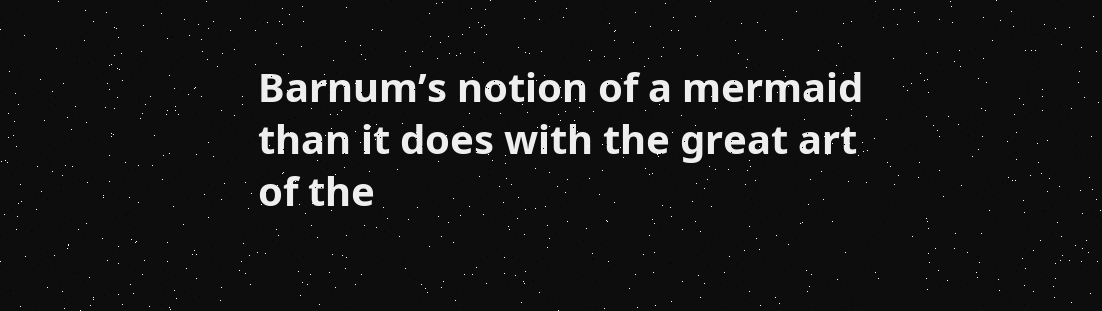Barnum’s notion of a mermaid than it does with the great art of the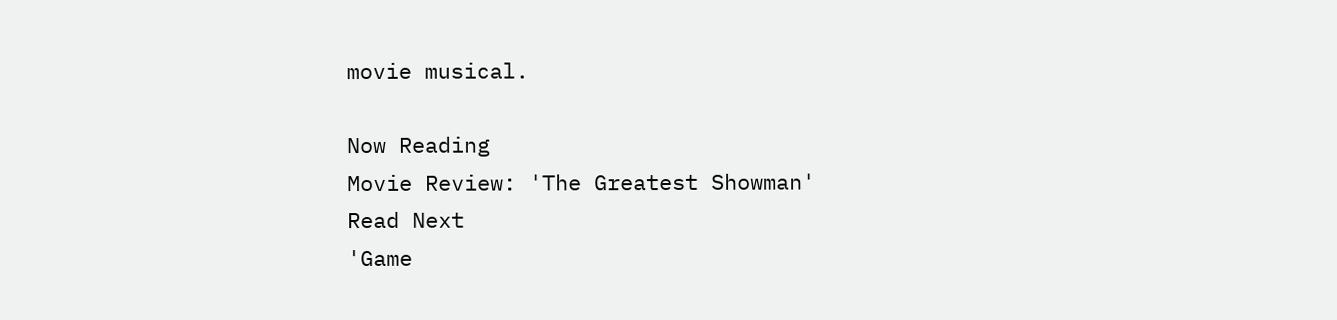movie musical.

Now Reading
Movie Review: 'The Greatest Showman'
Read Next
'Game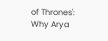of Thrones': Why Arya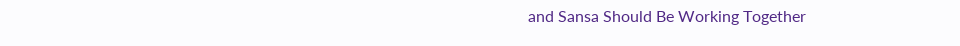and Sansa Should Be Working Together